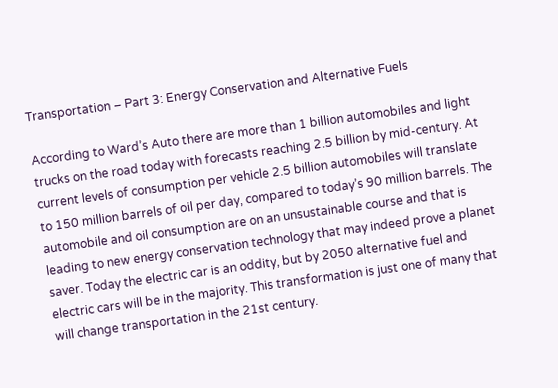Transportation – Part 3: Energy Conservation and Alternative Fuels

According to Ward’s Auto there are more than 1 billion automobiles and light trucks on the road today with forecasts reaching 2.5 billion by mid-century. At current levels of consumption per vehicle 2.5 billion automobiles will translate to 150 million barrels of oil per day, compared to today’s 90 million barrels. The automobile and oil consumption are on an unsustainable course and that is leading to new energy conservation technology that may indeed prove a planet saver. Today the electric car is an oddity, but by 2050 alternative fuel and electric cars will be in the majority. This transformation is just one of many that will change transportation in the 21st century.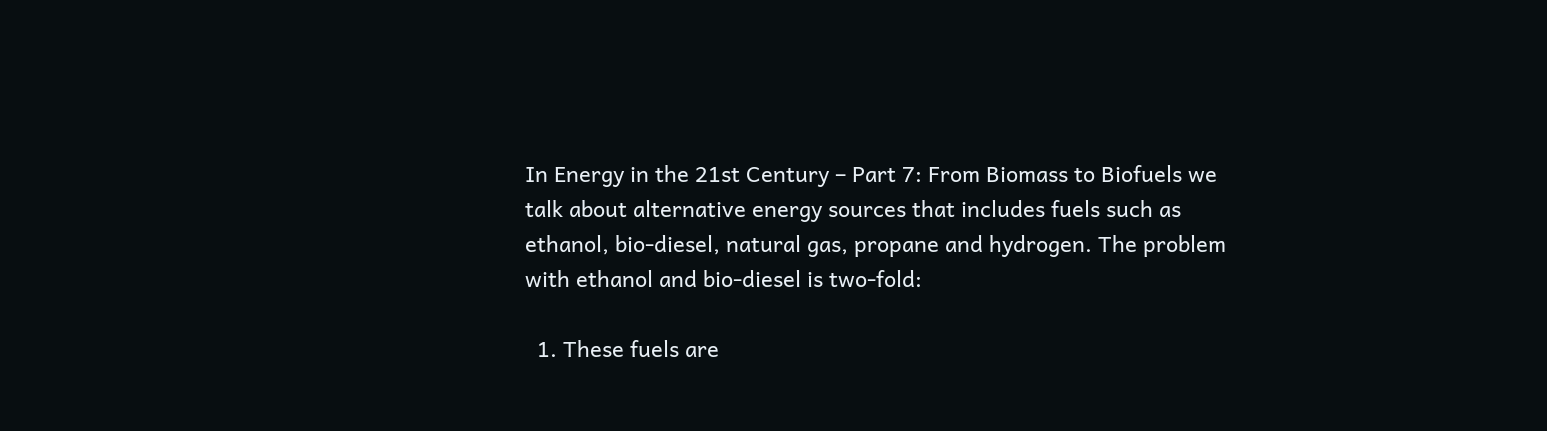In Energy in the 21st Century – Part 7: From Biomass to Biofuels we talk about alternative energy sources that includes fuels such as ethanol, bio-diesel, natural gas, propane and hydrogen. The problem with ethanol and bio-diesel is two-fold:

  1. These fuels are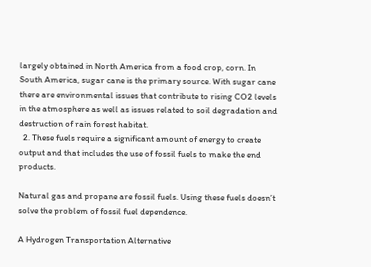largely obtained in North America from a food crop, corn. In South America, sugar cane is the primary source. With sugar cane there are environmental issues that contribute to rising CO2 levels in the atmosphere as well as issues related to soil degradation and destruction of rain forest habitat.
  2. These fuels require a significant amount of energy to create output and that includes the use of fossil fuels to make the end products.

Natural gas and propane are fossil fuels. Using these fuels doesn’t solve the problem of fossil fuel dependence.

A Hydrogen Transportation Alternative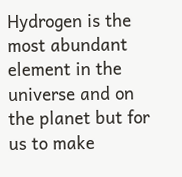Hydrogen is the most abundant element in the universe and on the planet but for us to make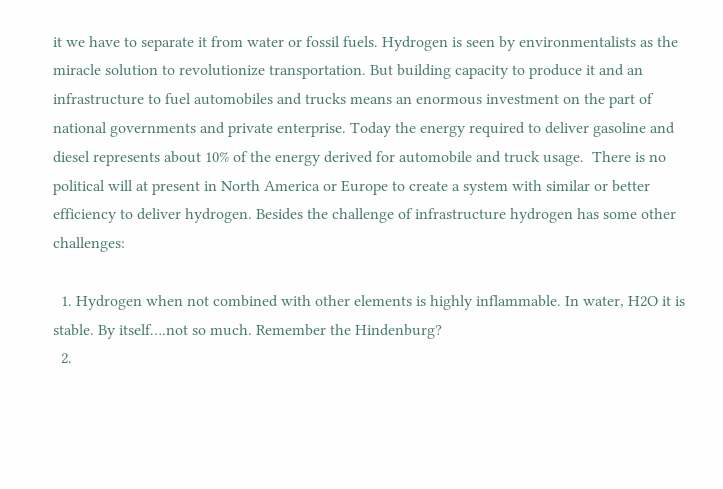it we have to separate it from water or fossil fuels. Hydrogen is seen by environmentalists as the miracle solution to revolutionize transportation. But building capacity to produce it and an infrastructure to fuel automobiles and trucks means an enormous investment on the part of national governments and private enterprise. Today the energy required to deliver gasoline and diesel represents about 10% of the energy derived for automobile and truck usage.  There is no political will at present in North America or Europe to create a system with similar or better efficiency to deliver hydrogen. Besides the challenge of infrastructure hydrogen has some other challenges:

  1. Hydrogen when not combined with other elements is highly inflammable. In water, H2O it is stable. By itself….not so much. Remember the Hindenburg?
  2.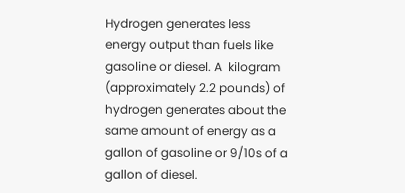Hydrogen generates less energy output than fuels like gasoline or diesel. A  kilogram (approximately 2.2 pounds) of hydrogen generates about the same amount of energy as a gallon of gasoline or 9/10s of a gallon of diesel.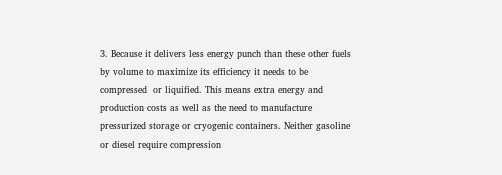3. Because it delivers less energy punch than these other fuels by volume to maximize its efficiency it needs to be compressed  or liquified. This means extra energy and production costs as well as the need to manufacture pressurized storage or cryogenic containers. Neither gasoline or diesel require compression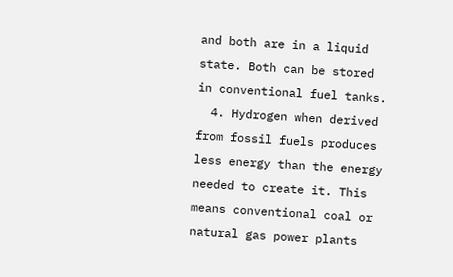and both are in a liquid state. Both can be stored in conventional fuel tanks.
  4. Hydrogen when derived from fossil fuels produces less energy than the energy needed to create it. This means conventional coal or natural gas power plants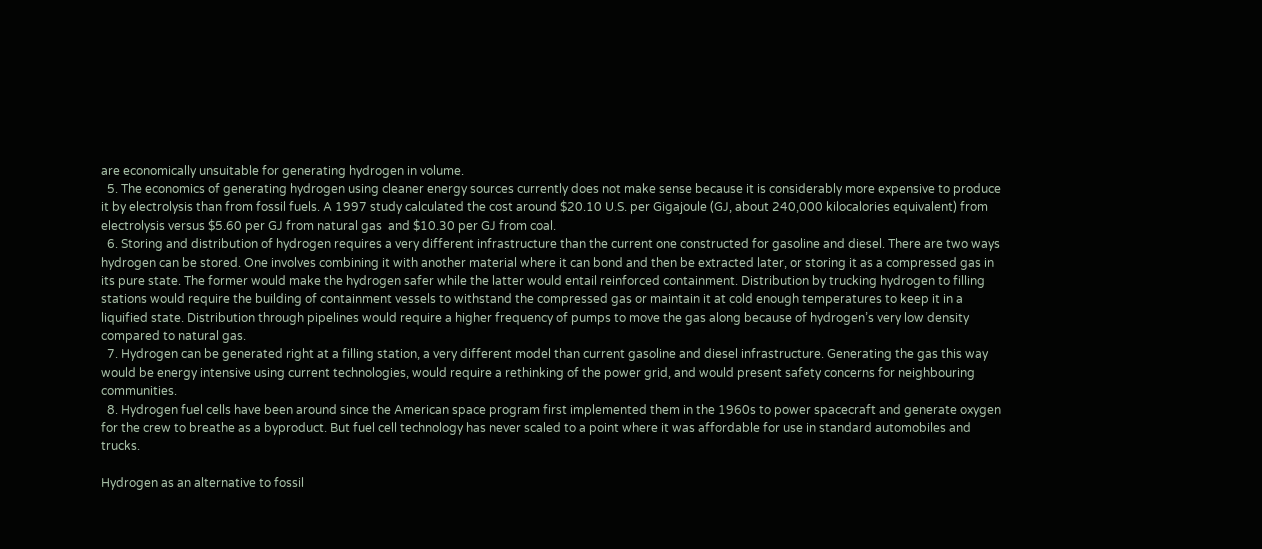are economically unsuitable for generating hydrogen in volume.
  5. The economics of generating hydrogen using cleaner energy sources currently does not make sense because it is considerably more expensive to produce it by electrolysis than from fossil fuels. A 1997 study calculated the cost around $20.10 U.S. per Gigajoule (GJ, about 240,000 kilocalories equivalent) from electrolysis versus $5.60 per GJ from natural gas  and $10.30 per GJ from coal.
  6. Storing and distribution of hydrogen requires a very different infrastructure than the current one constructed for gasoline and diesel. There are two ways hydrogen can be stored. One involves combining it with another material where it can bond and then be extracted later, or storing it as a compressed gas in its pure state. The former would make the hydrogen safer while the latter would entail reinforced containment. Distribution by trucking hydrogen to filling stations would require the building of containment vessels to withstand the compressed gas or maintain it at cold enough temperatures to keep it in a liquified state. Distribution through pipelines would require a higher frequency of pumps to move the gas along because of hydrogen’s very low density compared to natural gas.
  7. Hydrogen can be generated right at a filling station, a very different model than current gasoline and diesel infrastructure. Generating the gas this way would be energy intensive using current technologies, would require a rethinking of the power grid, and would present safety concerns for neighbouring communities.
  8. Hydrogen fuel cells have been around since the American space program first implemented them in the 1960s to power spacecraft and generate oxygen for the crew to breathe as a byproduct. But fuel cell technology has never scaled to a point where it was affordable for use in standard automobiles and trucks.

Hydrogen as an alternative to fossil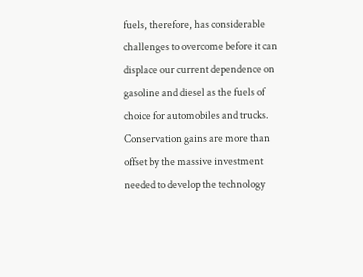fuels, therefore, has considerable challenges to overcome before it can displace our current dependence on gasoline and diesel as the fuels of choice for automobiles and trucks. Conservation gains are more than offset by the massive investment needed to develop the technology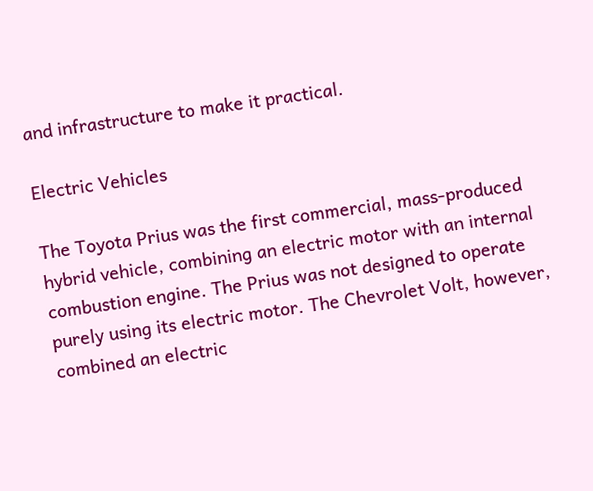and infrastructure to make it practical.

Electric Vehicles

The Toyota Prius was the first commercial, mass-produced hybrid vehicle, combining an electric motor with an internal combustion engine. The Prius was not designed to operate purely using its electric motor. The Chevrolet Volt, however, combined an electric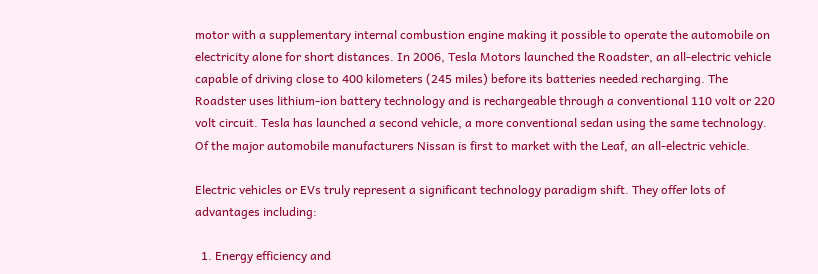motor with a supplementary internal combustion engine making it possible to operate the automobile on electricity alone for short distances. In 2006, Tesla Motors launched the Roadster, an all-electric vehicle capable of driving close to 400 kilometers (245 miles) before its batteries needed recharging. The Roadster uses lithium-ion battery technology and is rechargeable through a conventional 110 volt or 220 volt circuit. Tesla has launched a second vehicle, a more conventional sedan using the same technology. Of the major automobile manufacturers Nissan is first to market with the Leaf, an all-electric vehicle.

Electric vehicles or EVs truly represent a significant technology paradigm shift. They offer lots of advantages including:

  1. Energy efficiency and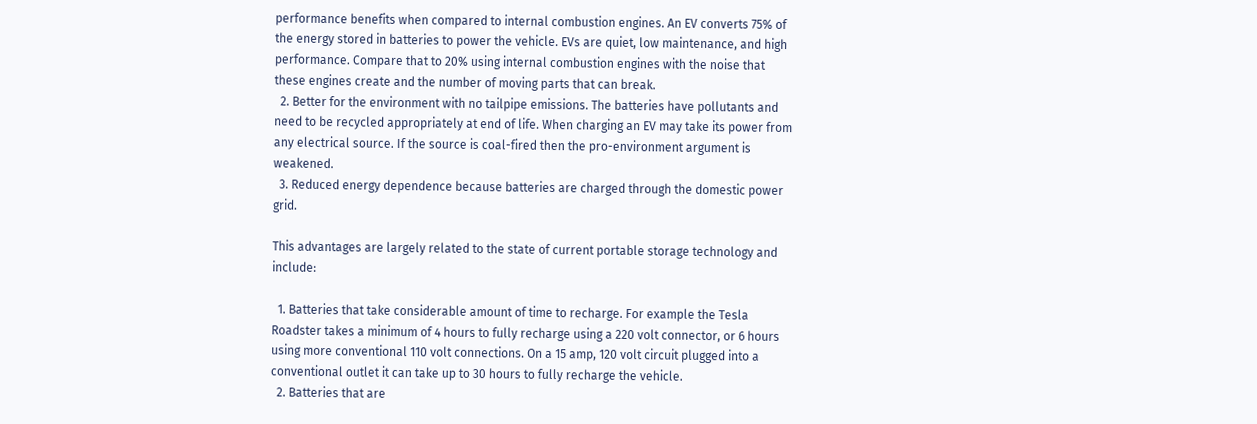performance benefits when compared to internal combustion engines. An EV converts 75% of the energy stored in batteries to power the vehicle. EVs are quiet, low maintenance, and high performance. Compare that to 20% using internal combustion engines with the noise that these engines create and the number of moving parts that can break.
  2. Better for the environment with no tailpipe emissions. The batteries have pollutants and need to be recycled appropriately at end of life. When charging an EV may take its power from any electrical source. If the source is coal-fired then the pro-environment argument is weakened.
  3. Reduced energy dependence because batteries are charged through the domestic power grid.

This advantages are largely related to the state of current portable storage technology and include:

  1. Batteries that take considerable amount of time to recharge. For example the Tesla Roadster takes a minimum of 4 hours to fully recharge using a 220 volt connector, or 6 hours using more conventional 110 volt connections. On a 15 amp, 120 volt circuit plugged into a conventional outlet it can take up to 30 hours to fully recharge the vehicle.
  2. Batteries that are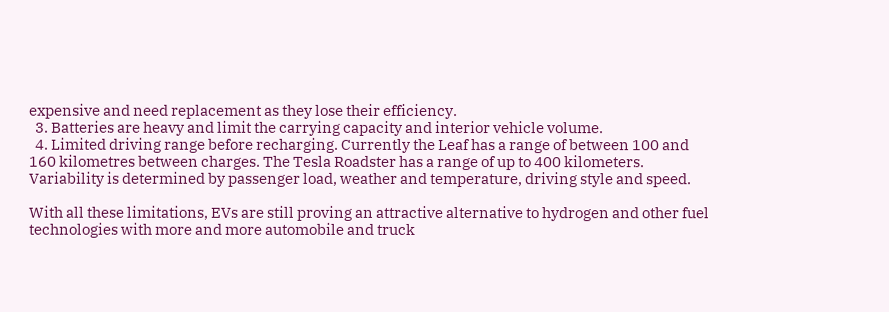expensive and need replacement as they lose their efficiency.
  3. Batteries are heavy and limit the carrying capacity and interior vehicle volume.
  4. Limited driving range before recharging. Currently the Leaf has a range of between 100 and 160 kilometres between charges. The Tesla Roadster has a range of up to 400 kilometers. Variability is determined by passenger load, weather and temperature, driving style and speed.

With all these limitations, EVs are still proving an attractive alternative to hydrogen and other fuel technologies with more and more automobile and truck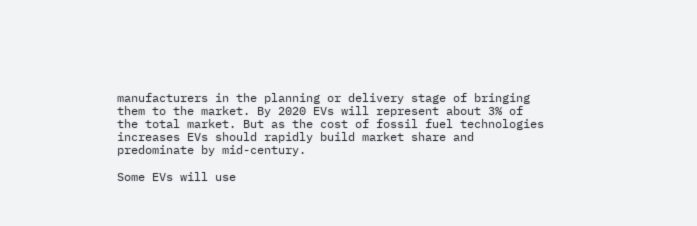manufacturers in the planning or delivery stage of bringing them to the market. By 2020 EVs will represent about 3% of the total market. But as the cost of fossil fuel technologies increases EVs should rapidly build market share and predominate by mid-century.

Some EVs will use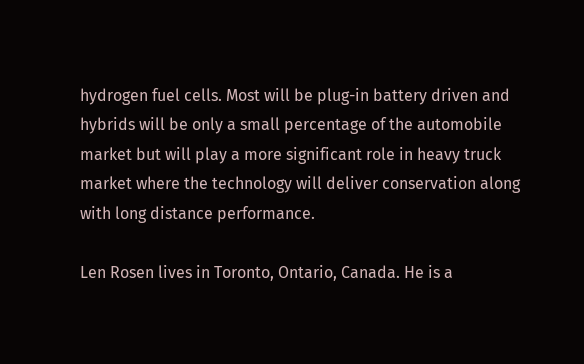hydrogen fuel cells. Most will be plug-in battery driven and hybrids will be only a small percentage of the automobile market but will play a more significant role in heavy truck market where the technology will deliver conservation along with long distance performance.

Len Rosen lives in Toronto, Ontario, Canada. He is a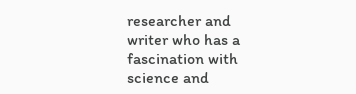researcher and writer who has a fascination with science and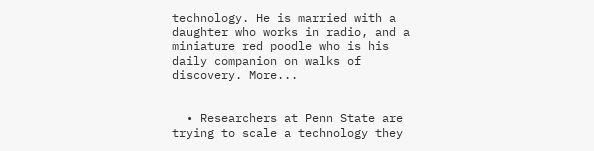technology. He is married with a daughter who works in radio, and a miniature red poodle who is his daily companion on walks of discovery. More...


  • Researchers at Penn State are trying to scale a technology they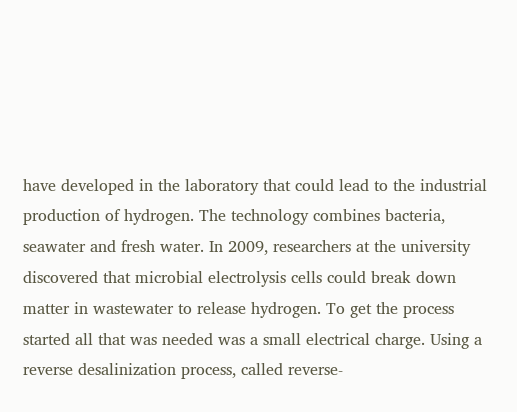have developed in the laboratory that could lead to the industrial production of hydrogen. The technology combines bacteria, seawater and fresh water. In 2009, researchers at the university discovered that microbial electrolysis cells could break down matter in wastewater to release hydrogen. To get the process started all that was needed was a small electrical charge. Using a reverse desalinization process, called reverse-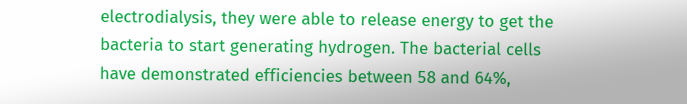electrodialysis, they were able to release energy to get the bacteria to start generating hydrogen. The bacterial cells have demonstrated efficiencies between 58 and 64%,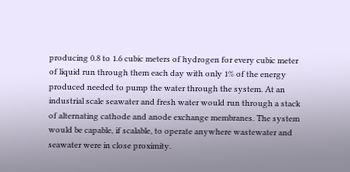producing 0.8 to 1.6 cubic meters of hydrogen for every cubic meter of liquid run through them each day with only 1% of the energy produced needed to pump the water through the system. At an industrial scale seawater and fresh water would run through a stack of alternating cathode and anode exchange membranes. The system would be capable, if scalable, to operate anywhere wastewater and seawater were in close proximity.